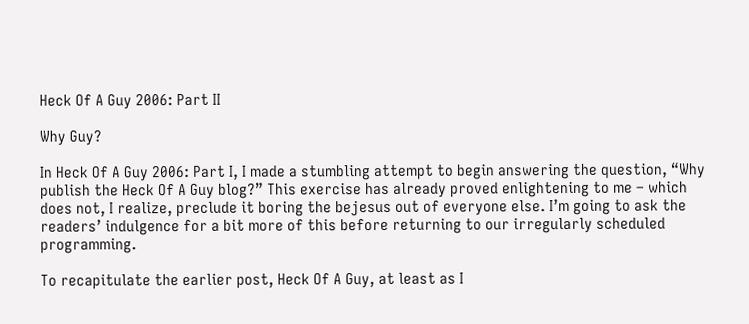Heck Of A Guy 2006: Part II

Why Guy?

In Heck Of A Guy 2006: Part I, I made a stumbling attempt to begin answering the question, “Why publish the Heck Of A Guy blog?” This exercise has already proved enlightening to me – which does not, I realize, preclude it boring the bejesus out of everyone else. I’m going to ask the readers’ indulgence for a bit more of this before returning to our irregularly scheduled programming.

To recapitulate the earlier post, Heck Of A Guy, at least as I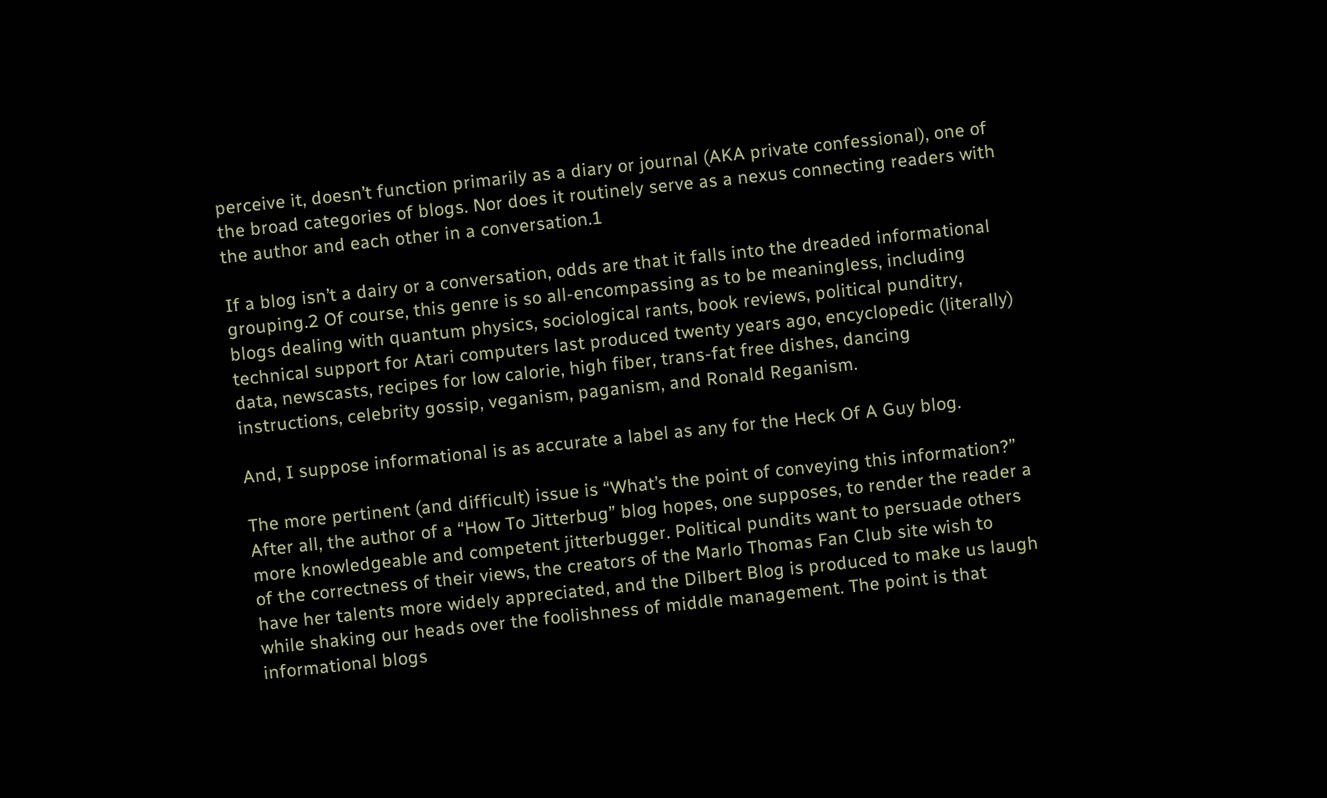perceive it, doesn’t function primarily as a diary or journal (AKA private confessional), one of the broad categories of blogs. Nor does it routinely serve as a nexus connecting readers with the author and each other in a conversation.1

If a blog isn’t a dairy or a conversation, odds are that it falls into the dreaded informational grouping.2 Of course, this genre is so all-encompassing as to be meaningless, including blogs dealing with quantum physics, sociological rants, book reviews, political punditry, technical support for Atari computers last produced twenty years ago, encyclopedic (literally) data, newscasts, recipes for low calorie, high fiber, trans-fat free dishes, dancing instructions, celebrity gossip, veganism, paganism, and Ronald Reganism.

And, I suppose informational is as accurate a label as any for the Heck Of A Guy blog.

The more pertinent (and difficult) issue is “What’s the point of conveying this information?” After all, the author of a “How To Jitterbug” blog hopes, one supposes, to render the reader a more knowledgeable and competent jitterbugger. Political pundits want to persuade others of the correctness of their views, the creators of the Marlo Thomas Fan Club site wish to have her talents more widely appreciated, and the Dilbert Blog is produced to make us laugh while shaking our heads over the foolishness of middle management. The point is that informational blogs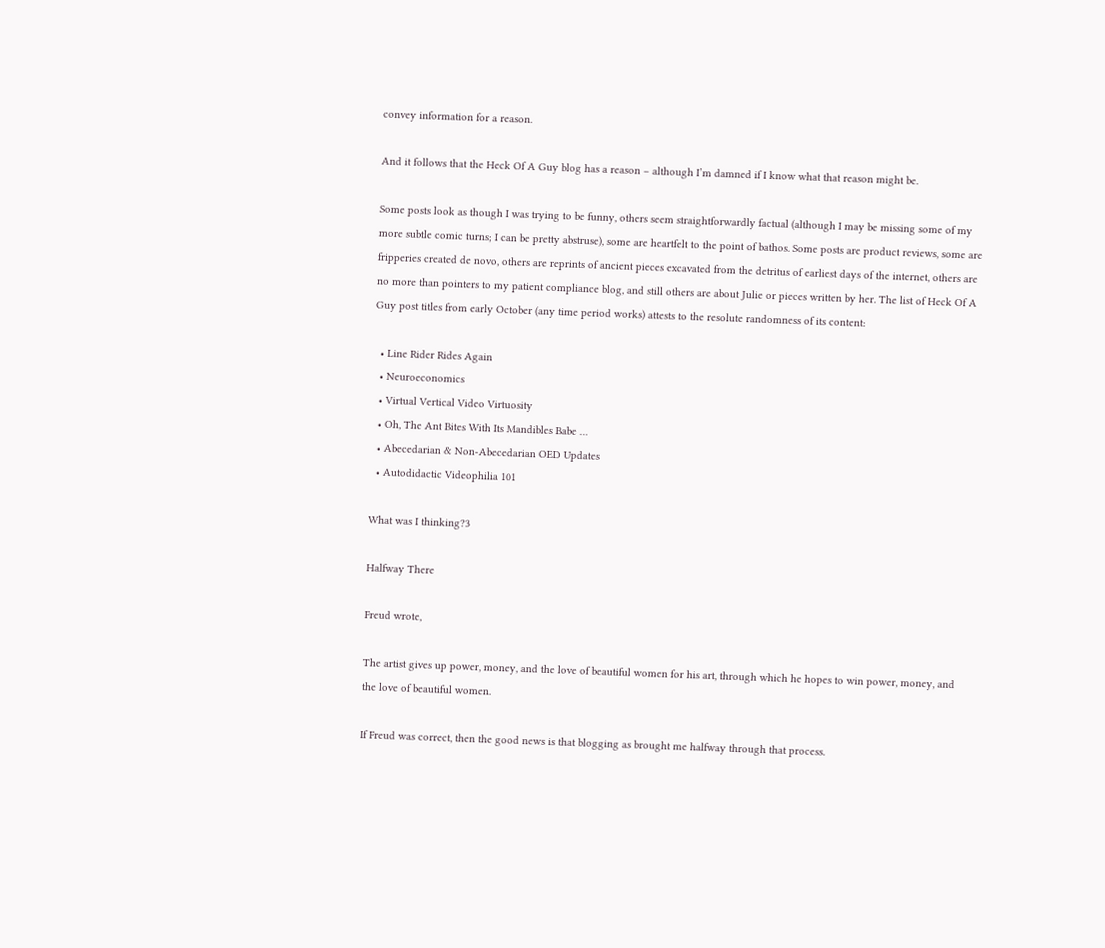convey information for a reason.

And it follows that the Heck Of A Guy blog has a reason – although I’m damned if I know what that reason might be.

Some posts look as though I was trying to be funny, others seem straightforwardly factual (although I may be missing some of my more subtle comic turns; I can be pretty abstruse), some are heartfelt to the point of bathos. Some posts are product reviews, some are fripperies created de novo, others are reprints of ancient pieces excavated from the detritus of earliest days of the internet, others are no more than pointers to my patient compliance blog, and still others are about Julie or pieces written by her. The list of Heck Of A Guy post titles from early October (any time period works) attests to the resolute randomness of its content:

  • Line Rider Rides Again
  • Neuroeconomics
  • Virtual Vertical Video Virtuosity
  • Oh, The Ant Bites With Its Mandibles Babe …
  • Abecedarian & Non-Abecedarian OED Updates
  • Autodidactic Videophilia 101

What was I thinking?3

Halfway There

Freud wrote,

The artist gives up power, money, and the love of beautiful women for his art, through which he hopes to win power, money, and the love of beautiful women.

If Freud was correct, then the good news is that blogging as brought me halfway through that process.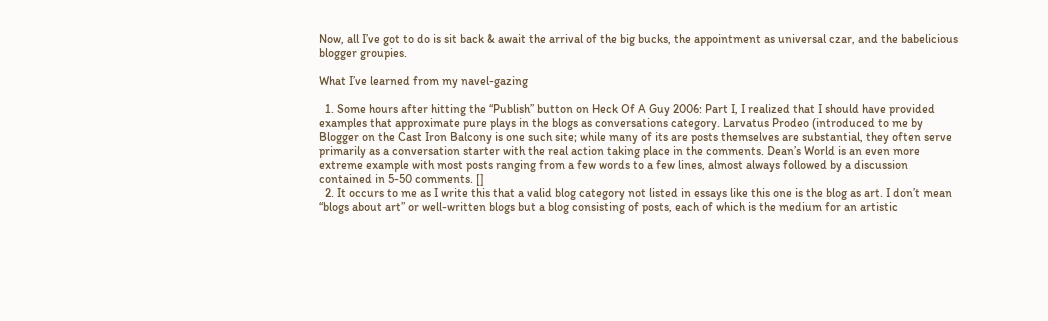Now, all I’ve got to do is sit back & await the arrival of the big bucks, the appointment as universal czar, and the babelicious blogger groupies.

What I’ve learned from my navel-gazing

  1. Some hours after hitting the “Publish” button on Heck Of A Guy 2006: Part I, I realized that I should have provided examples that approximate pure plays in the blogs as conversations category. Larvatus Prodeo (introduced to me by Blogger on the Cast Iron Balcony is one such site; while many of its are posts themselves are substantial, they often serve primarily as a conversation starter with the real action taking place in the comments. Dean’s World is an even more extreme example with most posts ranging from a few words to a few lines, almost always followed by a discussion contained in 5-50 comments. []
  2. It occurs to me as I write this that a valid blog category not listed in essays like this one is the blog as art. I don’t mean “blogs about art” or well-written blogs but a blog consisting of posts, each of which is the medium for an artistic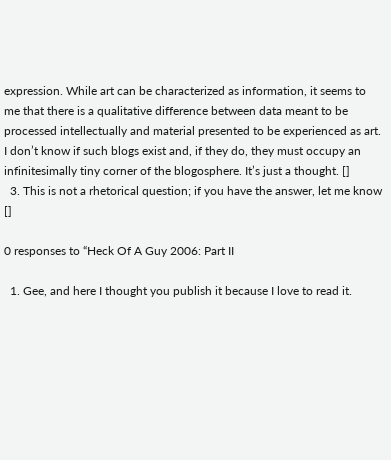expression. While art can be characterized as information, it seems to me that there is a qualitative difference between data meant to be processed intellectually and material presented to be experienced as art. I don’t know if such blogs exist and, if they do, they must occupy an infinitesimally tiny corner of the blogosphere. It’s just a thought. []
  3. This is not a rhetorical question; if you have the answer, let me know []

0 responses to “Heck Of A Guy 2006: Part II

  1. Gee, and here I thought you publish it because I love to read it.